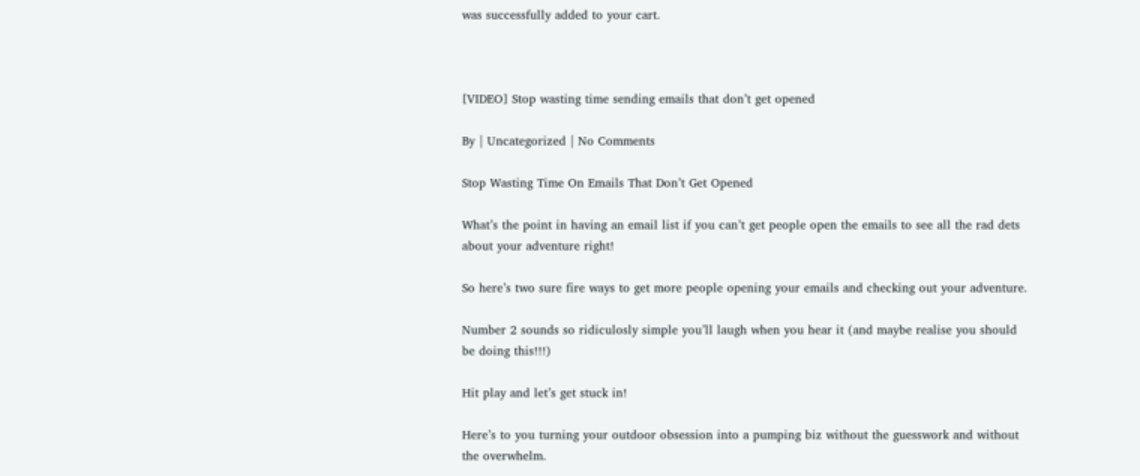was successfully added to your cart.



[VIDEO] Stop wasting time sending emails that don’t get opened

By | Uncategorized | No Comments

Stop Wasting Time On Emails That Don’t Get Opened

What’s the point in having an email list if you can’t get people open the emails to see all the rad dets about your adventure right!

So here’s two sure fire ways to get more people opening your emails and checking out your adventure.

Number 2 sounds so ridiculosly simple you’ll laugh when you hear it (and maybe realise you should be doing this!!!)

Hit play and let’s get stuck in!

Here’s to you turning your outdoor obsession into a pumping biz without the guesswork and without the overwhelm.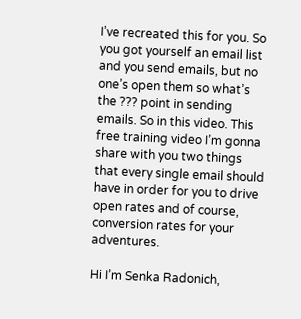I’ve recreated this for you. So you got yourself an email list and you send emails, but no one’s open them so what’s the ??? point in sending emails. So in this video. This free training video I’m gonna share with you two things that every single email should have in order for you to drive open rates and of course, conversion rates for your adventures.

Hi I’m Senka Radonich,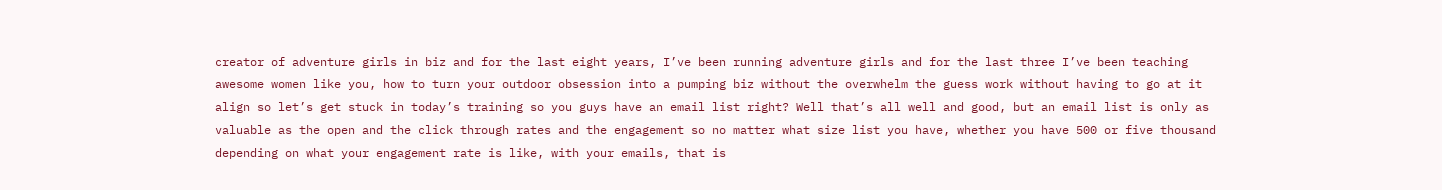creator of adventure girls in biz and for the last eight years, I’ve been running adventure girls and for the last three I’ve been teaching awesome women like you, how to turn your outdoor obsession into a pumping biz without the overwhelm the guess work without having to go at it align so let’s get stuck in today’s training so you guys have an email list right? Well that’s all well and good, but an email list is only as valuable as the open and the click through rates and the engagement so no matter what size list you have, whether you have 500 or five thousand depending on what your engagement rate is like, with your emails, that is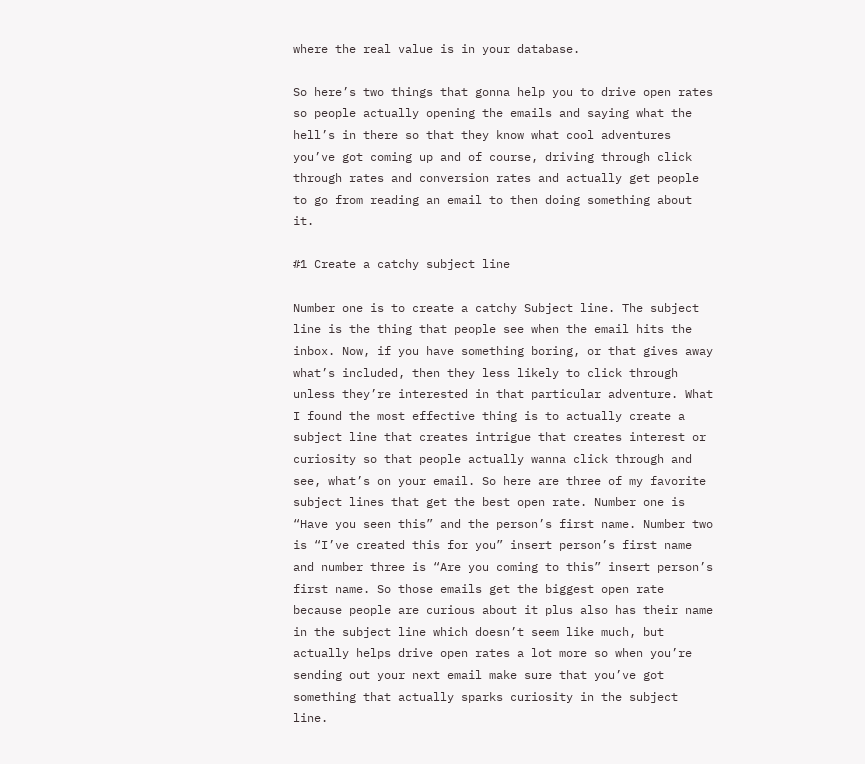where the real value is in your database.

So here’s two things that gonna help you to drive open rates so people actually opening the emails and saying what the hell’s in there so that they know what cool adventures you’ve got coming up and of course, driving through click through rates and conversion rates and actually get people to go from reading an email to then doing something about it.

#1 Create a catchy subject line

Number one is to create a catchy Subject line. The subject line is the thing that people see when the email hits the inbox. Now, if you have something boring, or that gives away what’s included, then they less likely to click through unless they’re interested in that particular adventure. What I found the most effective thing is to actually create a subject line that creates intrigue that creates interest or curiosity so that people actually wanna click through and see, what’s on your email. So here are three of my favorite subject lines that get the best open rate. Number one is “Have you seen this” and the person’s first name. Number two is “I’ve created this for you” insert person’s first name and number three is “Are you coming to this” insert person’s first name. So those emails get the biggest open rate because people are curious about it plus also has their name in the subject line which doesn’t seem like much, but actually helps drive open rates a lot more so when you’re sending out your next email make sure that you’ve got something that actually sparks curiosity in the subject line.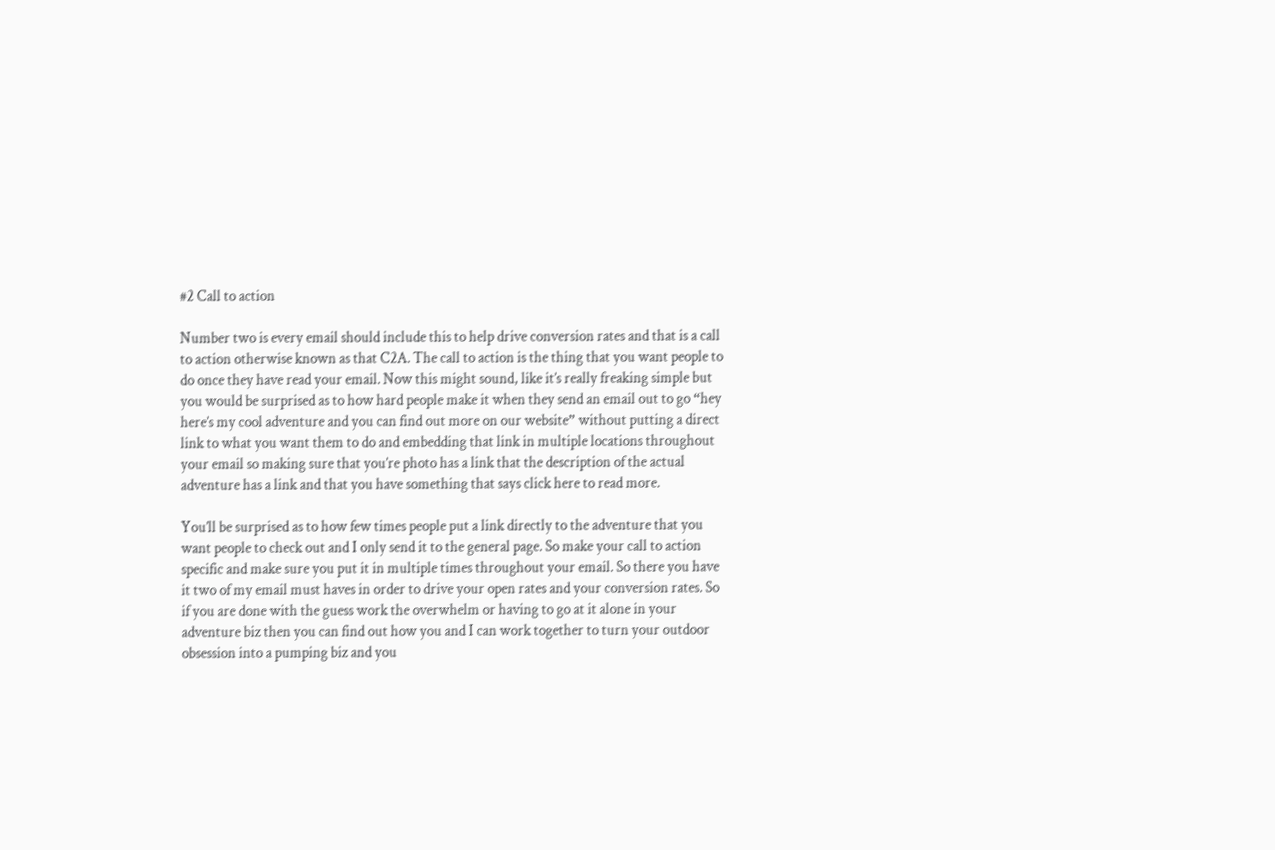#2 Call to action

Number two is every email should include this to help drive conversion rates and that is a call to action otherwise known as that C2A. The call to action is the thing that you want people to do once they have read your email. Now this might sound, like it’s really freaking simple but you would be surprised as to how hard people make it when they send an email out to go “hey here’s my cool adventure and you can find out more on our website” without putting a direct link to what you want them to do and embedding that link in multiple locations throughout your email so making sure that you’re photo has a link that the description of the actual adventure has a link and that you have something that says click here to read more.

You’ll be surprised as to how few times people put a link directly to the adventure that you want people to check out and I only send it to the general page. So make your call to action specific and make sure you put it in multiple times throughout your email. So there you have it two of my email must haves in order to drive your open rates and your conversion rates. So if you are done with the guess work the overwhelm or having to go at it alone in your adventure biz then you can find out how you and I can work together to turn your outdoor obsession into a pumping biz and you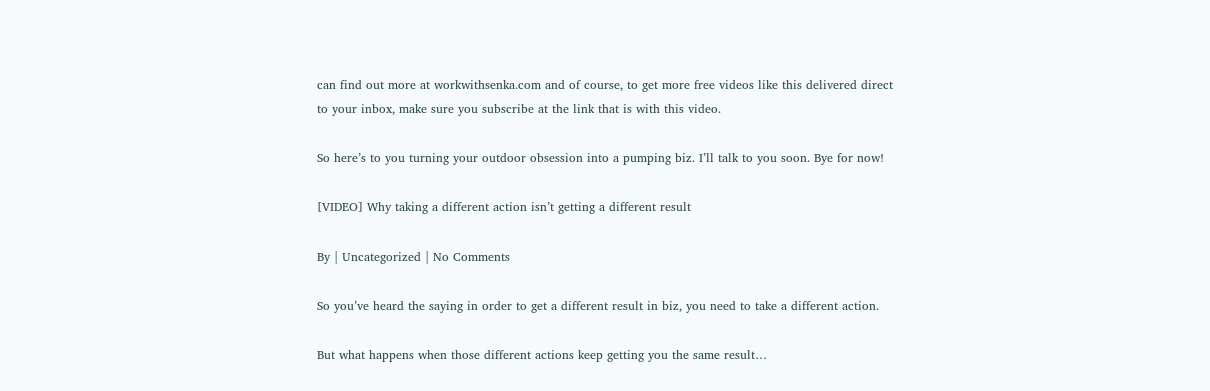can find out more at workwithsenka.com and of course, to get more free videos like this delivered direct to your inbox, make sure you subscribe at the link that is with this video.

So here’s to you turning your outdoor obsession into a pumping biz. I’ll talk to you soon. Bye for now!

[VIDEO] Why taking a different action isn’t getting a different result

By | Uncategorized | No Comments

So you’ve heard the saying in order to get a different result in biz, you need to take a different action.

But what happens when those different actions keep getting you the same result…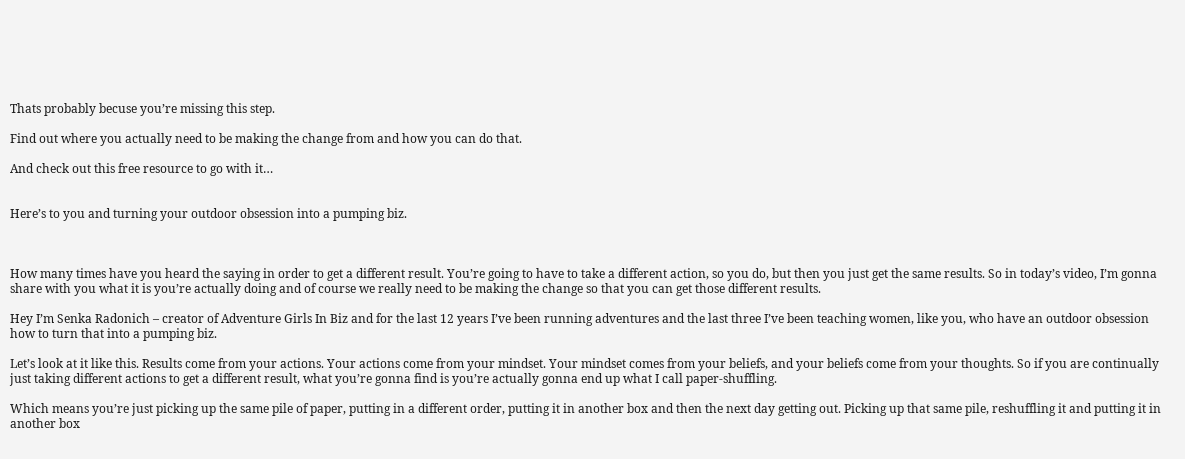Thats probably becuse you’re missing this step.

Find out where you actually need to be making the change from and how you can do that.

And check out this free resource to go with it…


Here’s to you and turning your outdoor obsession into a pumping biz.



How many times have you heard the saying in order to get a different result. You’re going to have to take a different action, so you do, but then you just get the same results. So in today’s video, I’m gonna share with you what it is you’re actually doing and of course we really need to be making the change so that you can get those different results.

Hey I’m Senka Radonich – creator of Adventure Girls In Biz and for the last 12 years I’ve been running adventures and the last three I’ve been teaching women, like you, who have an outdoor obsession how to turn that into a pumping biz.

Let’s look at it like this. Results come from your actions. Your actions come from your mindset. Your mindset comes from your beliefs, and your beliefs come from your thoughts. So if you are continually just taking different actions to get a different result, what you’re gonna find is you’re actually gonna end up what I call paper-shuffling.

Which means you’re just picking up the same pile of paper, putting in a different order, putting it in another box and then the next day getting out. Picking up that same pile, reshuffling it and putting it in another box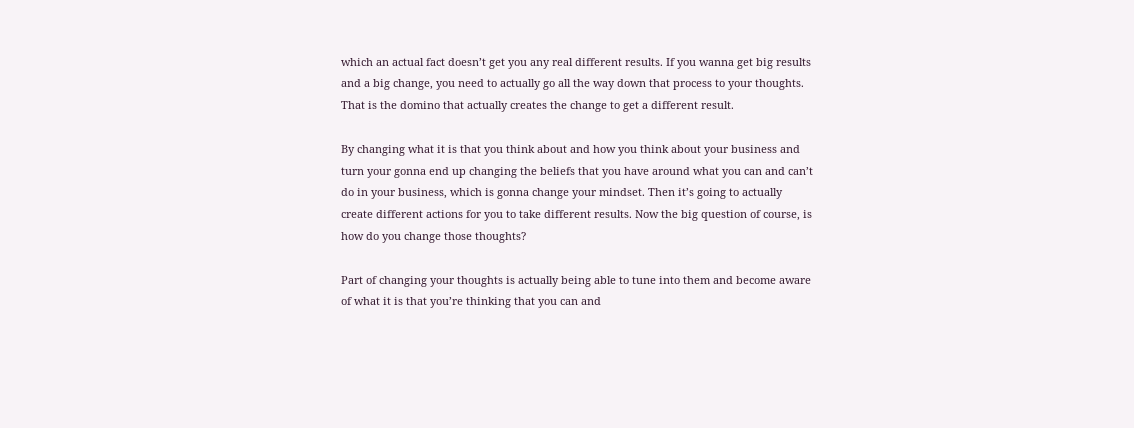which an actual fact doesn’t get you any real different results. If you wanna get big results and a big change, you need to actually go all the way down that process to your thoughts. That is the domino that actually creates the change to get a different result.

By changing what it is that you think about and how you think about your business and turn your gonna end up changing the beliefs that you have around what you can and can’t do in your business, which is gonna change your mindset. Then it’s going to actually create different actions for you to take different results. Now the big question of course, is how do you change those thoughts?

Part of changing your thoughts is actually being able to tune into them and become aware of what it is that you’re thinking that you can and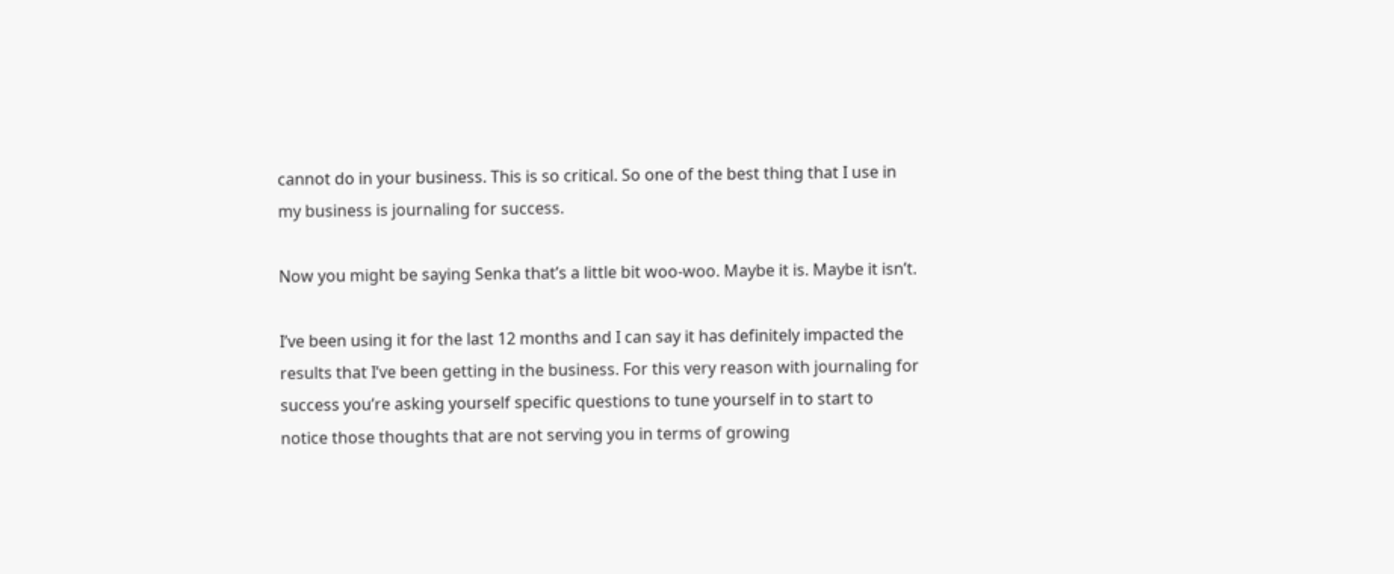cannot do in your business. This is so critical. So one of the best thing that I use in my business is journaling for success.

Now you might be saying Senka that’s a little bit woo-woo. Maybe it is. Maybe it isn’t.

I’ve been using it for the last 12 months and I can say it has definitely impacted the results that I’ve been getting in the business. For this very reason with journaling for success you’re asking yourself specific questions to tune yourself in to start to notice those thoughts that are not serving you in terms of growing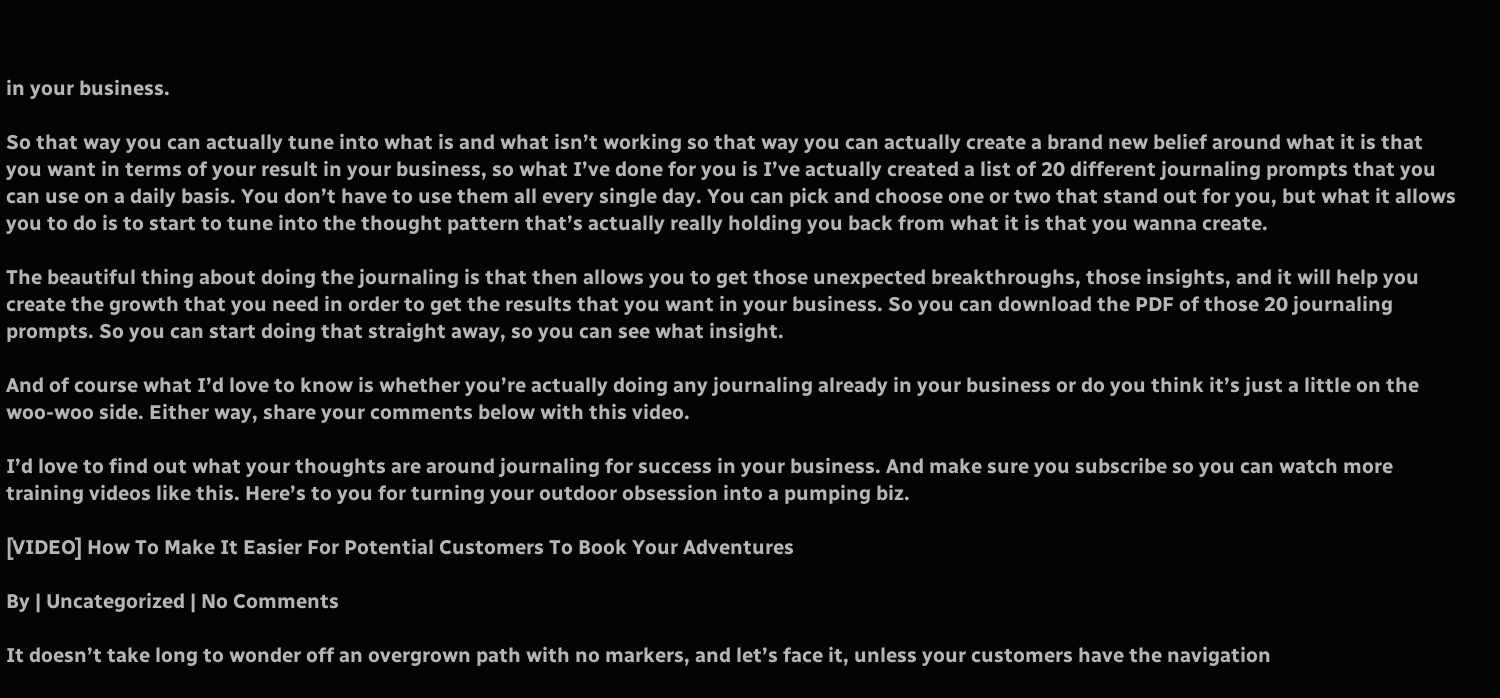in your business.

So that way you can actually tune into what is and what isn’t working so that way you can actually create a brand new belief around what it is that you want in terms of your result in your business, so what I’ve done for you is I’ve actually created a list of 20 different journaling prompts that you can use on a daily basis. You don’t have to use them all every single day. You can pick and choose one or two that stand out for you, but what it allows you to do is to start to tune into the thought pattern that’s actually really holding you back from what it is that you wanna create.

The beautiful thing about doing the journaling is that then allows you to get those unexpected breakthroughs, those insights, and it will help you create the growth that you need in order to get the results that you want in your business. So you can download the PDF of those 20 journaling prompts. So you can start doing that straight away, so you can see what insight.

And of course what I’d love to know is whether you’re actually doing any journaling already in your business or do you think it’s just a little on the woo-woo side. Either way, share your comments below with this video.

I’d love to find out what your thoughts are around journaling for success in your business. And make sure you subscribe so you can watch more training videos like this. Here’s to you for turning your outdoor obsession into a pumping biz.

[VIDEO] How To Make It Easier For Potential Customers To Book Your Adventures

By | Uncategorized | No Comments

It doesn’t take long to wonder off an overgrown path with no markers, and let’s face it, unless your customers have the navigation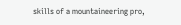skills of a mountaineering pro,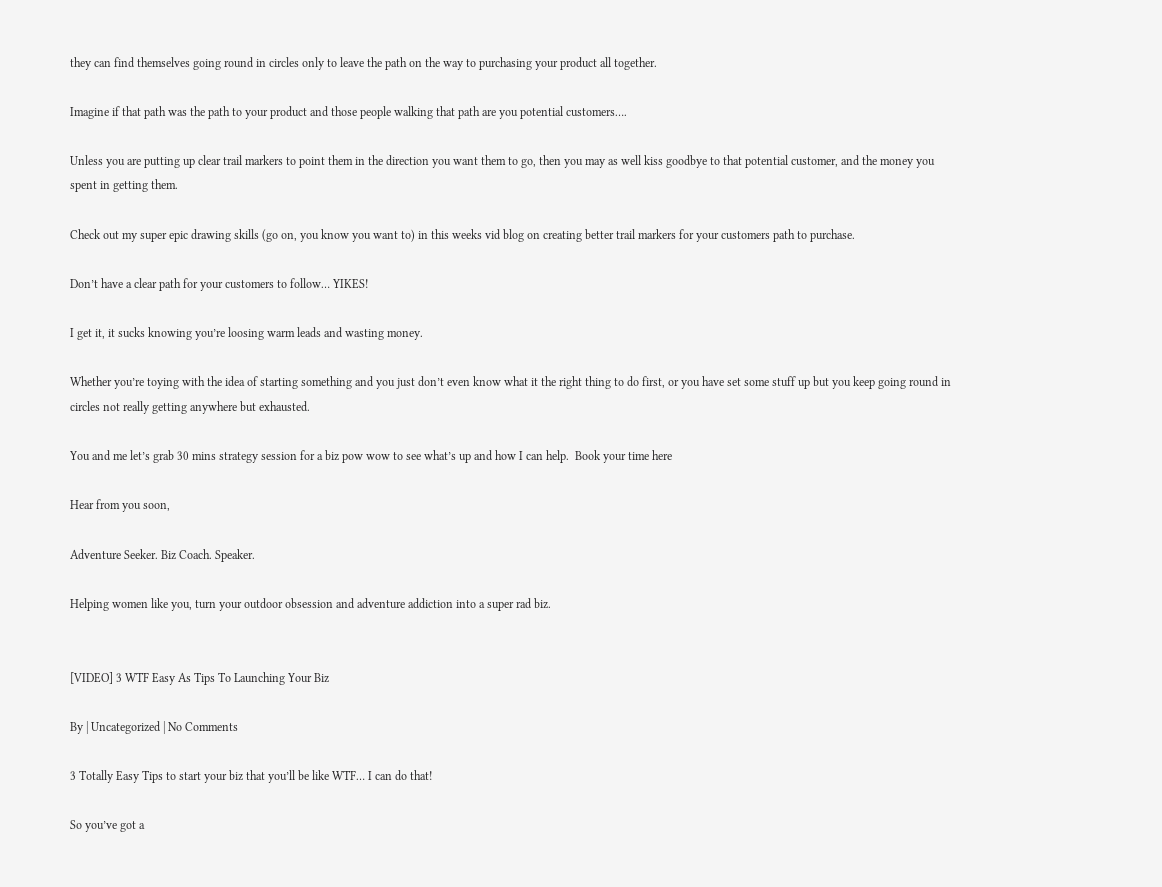they can find themselves going round in circles only to leave the path on the way to purchasing your product all together.

Imagine if that path was the path to your product and those people walking that path are you potential customers….

Unless you are putting up clear trail markers to point them in the direction you want them to go, then you may as well kiss goodbye to that potential customer, and the money you spent in getting them.

Check out my super epic drawing skills (go on, you know you want to) in this weeks vid blog on creating better trail markers for your customers path to purchase.

Don’t have a clear path for your customers to follow… YIKES!

I get it, it sucks knowing you’re loosing warm leads and wasting money.

Whether you’re toying with the idea of starting something and you just don’t even know what it the right thing to do first, or you have set some stuff up but you keep going round in circles not really getting anywhere but exhausted.

You and me let’s grab 30 mins strategy session for a biz pow wow to see what’s up and how I can help.  Book your time here

Hear from you soon,

Adventure Seeker. Biz Coach. Speaker.

Helping women like you, turn your outdoor obsession and adventure addiction into a super rad biz.


[VIDEO] 3 WTF Easy As Tips To Launching Your Biz

By | Uncategorized | No Comments

3 Totally Easy Tips to start your biz that you’ll be like WTF… I can do that!

So you’ve got a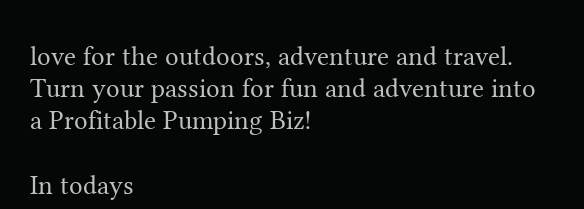love for the outdoors, adventure and travel. Turn your passion for fun and adventure into a Profitable Pumping Biz!

In todays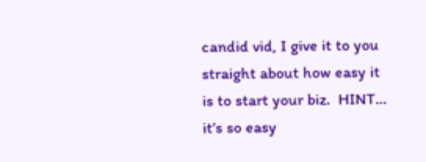candid vid, I give it to you straight about how easy it is to start your biz.  HINT… it’s so easy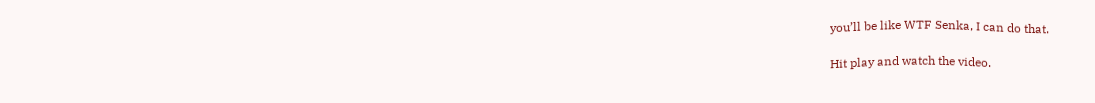you’ll be like WTF Senka, I can do that.

Hit play and watch the video.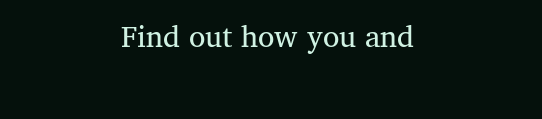Find out how you and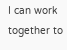I can work together to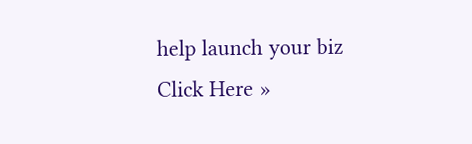help launch your biz
Click Here »